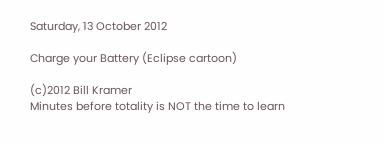Saturday, 13 October 2012

Charge your Battery (Eclipse cartoon)

(c)2012 Bill Kramer
Minutes before totality is NOT the time to learn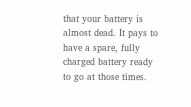that your battery is almost dead. It pays to have a spare, fully charged battery ready to go at those times.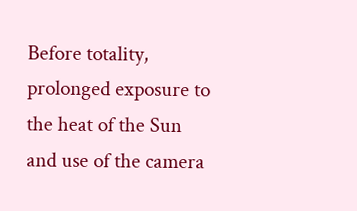Before totality, prolonged exposure to the heat of the Sun and use of the camera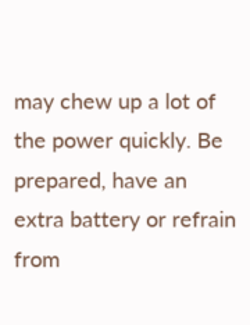may chew up a lot of the power quickly. Be prepared, have an extra battery or refrain from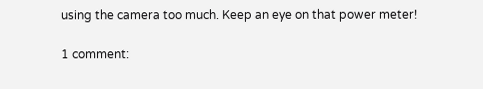using the camera too much. Keep an eye on that power meter!

1 comment: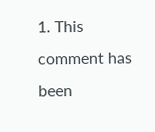1. This comment has been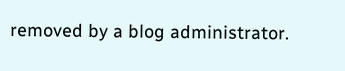removed by a blog administrator.